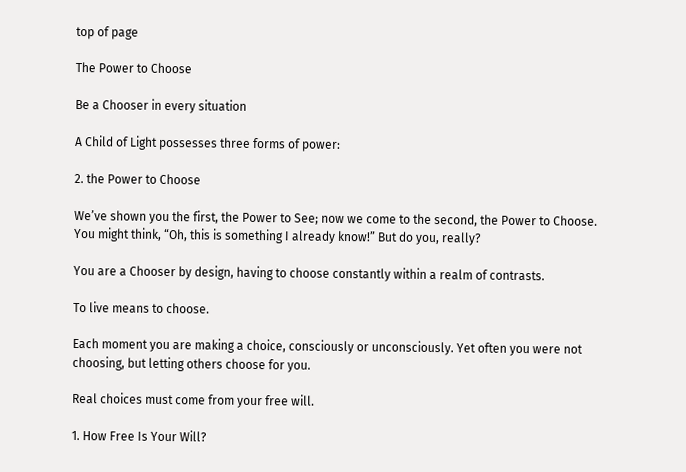top of page

The Power to Choose

Be a Chooser in every situation

A Child of Light possesses three forms of power:

2. the Power to Choose

We’ve shown you the first, the Power to See; now we come to the second, the Power to Choose. You might think, “Oh, this is something I already know!” But do you, really?

You are a Chooser by design, having to choose constantly within a realm of contrasts.

To live means to choose.

Each moment you are making a choice, consciously or unconsciously. Yet often you were not choosing, but letting others choose for you.

Real choices must come from your free will.

1. How Free Is Your Will?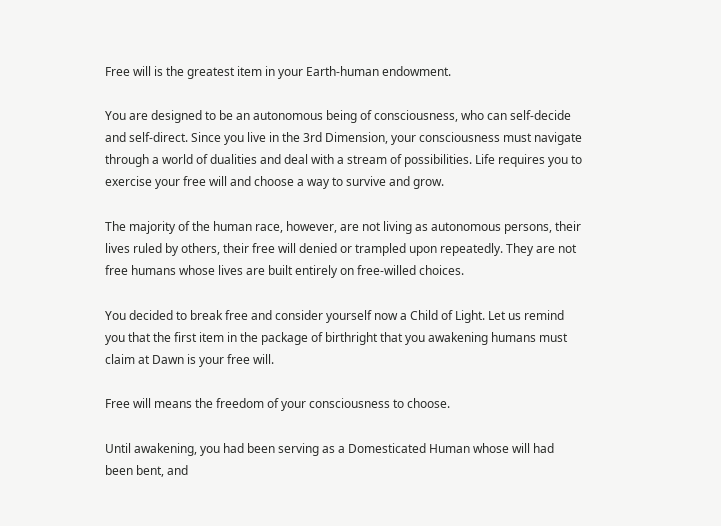Free will is the greatest item in your Earth-human endowment.

You are designed to be an autonomous being of consciousness, who can self-decide and self-direct. Since you live in the 3rd Dimension, your consciousness must navigate through a world of dualities and deal with a stream of possibilities. Life requires you to exercise your free will and choose a way to survive and grow.

The majority of the human race, however, are not living as autonomous persons, their lives ruled by others, their free will denied or trampled upon repeatedly. They are not free humans whose lives are built entirely on free-willed choices.

You decided to break free and consider yourself now a Child of Light. Let us remind you that the first item in the package of birthright that you awakening humans must claim at Dawn is your free will.

Free will means the freedom of your consciousness to choose.

Until awakening, you had been serving as a Domesticated Human whose will had been bent, and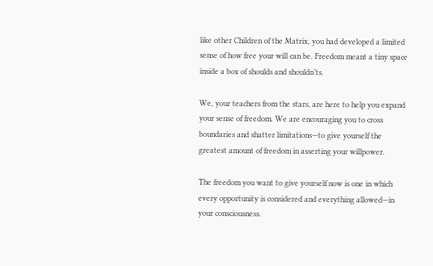like other Children of the Matrix, you had developed a limited sense of how free your will can be. Freedom meant a tiny space inside a box of shoulds and shouldn’ts.

We, your teachers from the stars, are here to help you expand your sense of freedom. We are encouraging you to cross boundaries and shatter limitations—to give yourself the greatest amount of freedom in asserting your willpower.

The freedom you want to give yourself now is one in which every opportunity is considered and everything allowed—in your consciousness.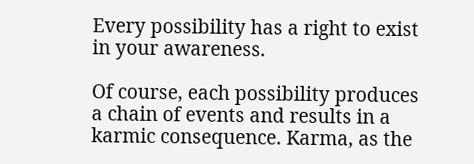Every possibility has a right to exist in your awareness.

Of course, each possibility produces a chain of events and results in a karmic consequence. Karma, as the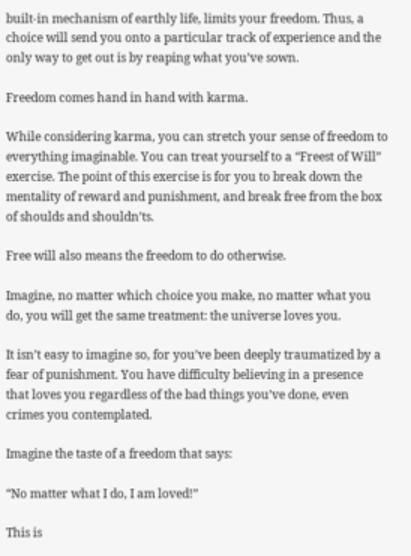built-in mechanism of earthly life, limits your freedom. Thus, a choice will send you onto a particular track of experience and the only way to get out is by reaping what you’ve sown.

Freedom comes hand in hand with karma.

While considering karma, you can stretch your sense of freedom to everything imaginable. You can treat yourself to a “Freest of Will” exercise. The point of this exercise is for you to break down the mentality of reward and punishment, and break free from the box of shoulds and shouldn’ts.

Free will also means the freedom to do otherwise.

Imagine, no matter which choice you make, no matter what you do, you will get the same treatment: the universe loves you.

It isn’t easy to imagine so, for you’ve been deeply traumatized by a fear of punishment. You have difficulty believing in a presence that loves you regardless of the bad things you’ve done, even crimes you contemplated.

Imagine the taste of a freedom that says:

“No matter what I do, I am loved!”

This is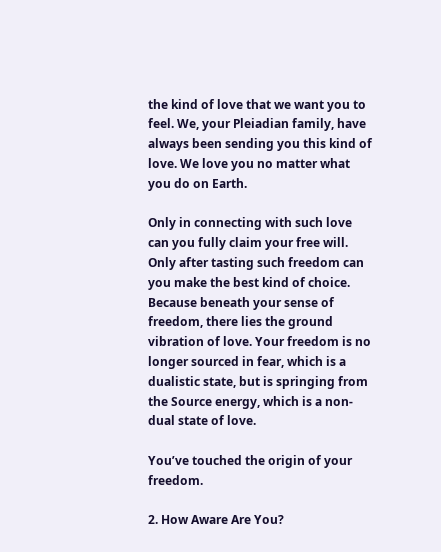the kind of love that we want you to feel. We, your Pleiadian family, have always been sending you this kind of love. We love you no matter what you do on Earth.

Only in connecting with such love can you fully claim your free will. Only after tasting such freedom can you make the best kind of choice. Because beneath your sense of freedom, there lies the ground vibration of love. Your freedom is no longer sourced in fear, which is a dualistic state, but is springing from the Source energy, which is a non-dual state of love.

You’ve touched the origin of your freedom.

2. How Aware Are You?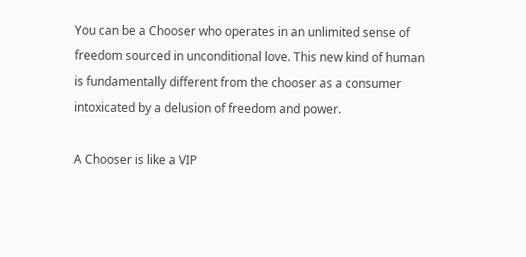You can be a Chooser who operates in an unlimited sense of freedom sourced in unconditional love. This new kind of human is fundamentally different from the chooser as a consumer intoxicated by a delusion of freedom and power.

A Chooser is like a VIP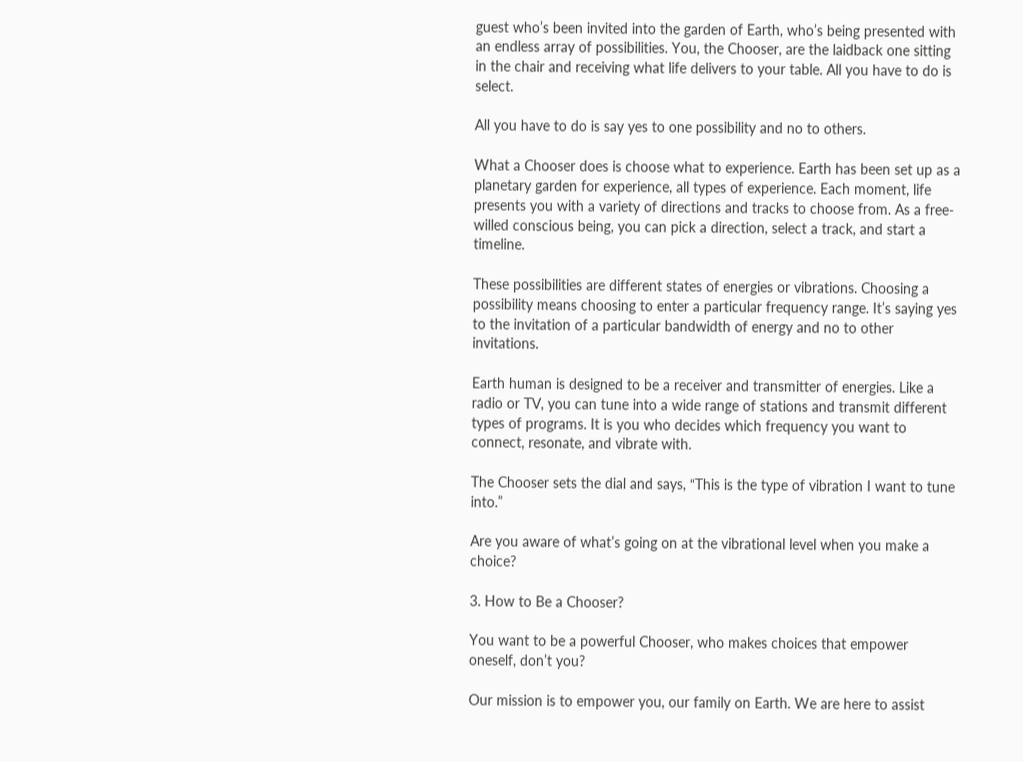guest who’s been invited into the garden of Earth, who’s being presented with an endless array of possibilities. You, the Chooser, are the laidback one sitting in the chair and receiving what life delivers to your table. All you have to do is select.

All you have to do is say yes to one possibility and no to others.

What a Chooser does is choose what to experience. Earth has been set up as a planetary garden for experience, all types of experience. Each moment, life presents you with a variety of directions and tracks to choose from. As a free-willed conscious being, you can pick a direction, select a track, and start a timeline.

These possibilities are different states of energies or vibrations. Choosing a possibility means choosing to enter a particular frequency range. It’s saying yes to the invitation of a particular bandwidth of energy and no to other invitations.

Earth human is designed to be a receiver and transmitter of energies. Like a radio or TV, you can tune into a wide range of stations and transmit different types of programs. It is you who decides which frequency you want to connect, resonate, and vibrate with.

The Chooser sets the dial and says, “This is the type of vibration I want to tune into.”

Are you aware of what’s going on at the vibrational level when you make a choice?

3. How to Be a Chooser?

You want to be a powerful Chooser, who makes choices that empower oneself, don’t you?

Our mission is to empower you, our family on Earth. We are here to assist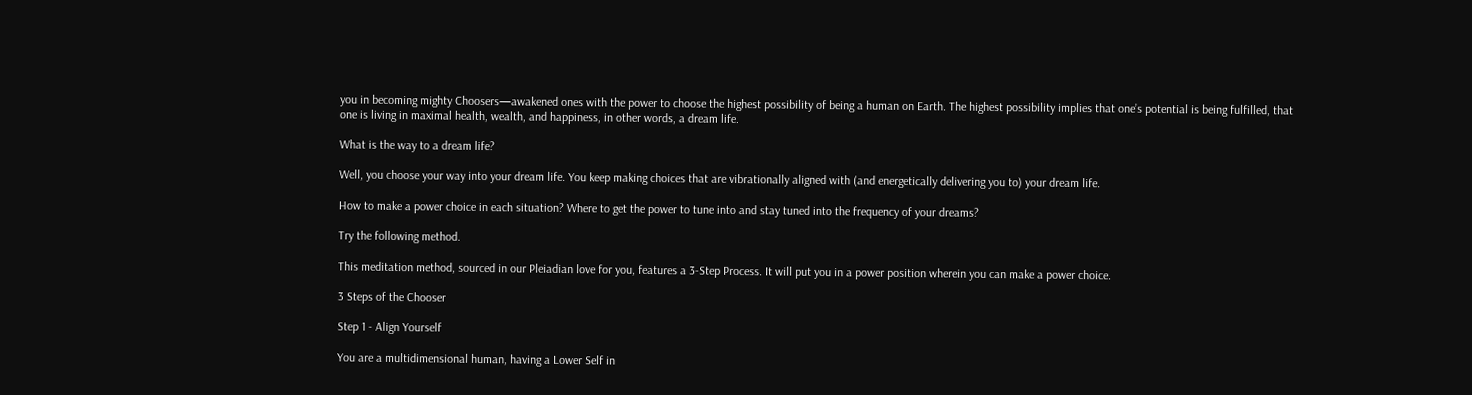you in becoming mighty Choosers—awakened ones with the power to choose the highest possibility of being a human on Earth. The highest possibility implies that one’s potential is being fulfilled, that one is living in maximal health, wealth, and happiness, in other words, a dream life.

What is the way to a dream life?

Well, you choose your way into your dream life. You keep making choices that are vibrationally aligned with (and energetically delivering you to) your dream life.

How to make a power choice in each situation? Where to get the power to tune into and stay tuned into the frequency of your dreams?

Try the following method.

This meditation method, sourced in our Pleiadian love for you, features a 3-Step Process. It will put you in a power position wherein you can make a power choice.

3 Steps of the Chooser

Step 1 - Align Yourself

You are a multidimensional human, having a Lower Self in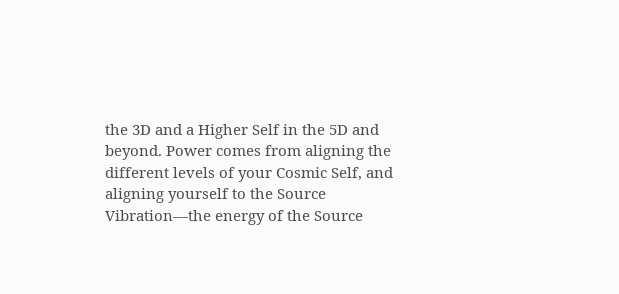the 3D and a Higher Self in the 5D and beyond. Power comes from aligning the different levels of your Cosmic Self, and aligning yourself to the Source Vibration—the energy of the Source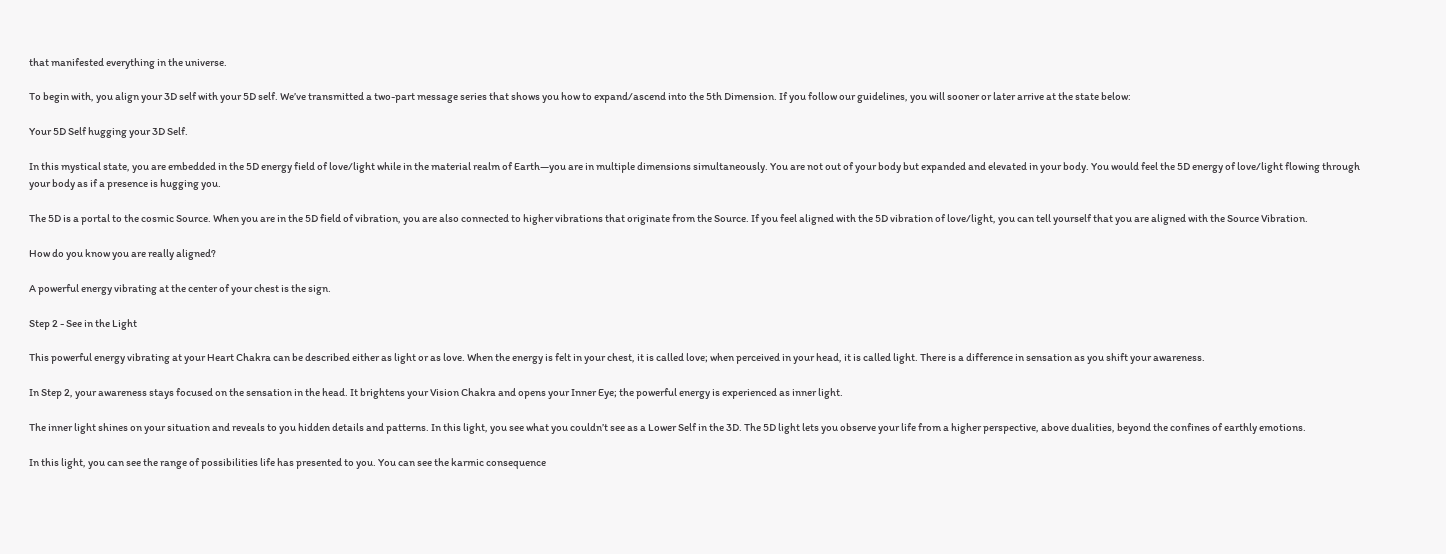that manifested everything in the universe.

To begin with, you align your 3D self with your 5D self. We’ve transmitted a two-part message series that shows you how to expand/ascend into the 5th Dimension. If you follow our guidelines, you will sooner or later arrive at the state below:

Your 5D Self hugging your 3D Self.

In this mystical state, you are embedded in the 5D energy field of love/light while in the material realm of Earth—you are in multiple dimensions simultaneously. You are not out of your body but expanded and elevated in your body. You would feel the 5D energy of love/light flowing through your body as if a presence is hugging you.

The 5D is a portal to the cosmic Source. When you are in the 5D field of vibration, you are also connected to higher vibrations that originate from the Source. If you feel aligned with the 5D vibration of love/light, you can tell yourself that you are aligned with the Source Vibration.

How do you know you are really aligned?

A powerful energy vibrating at the center of your chest is the sign.

Step 2 - See in the Light

This powerful energy vibrating at your Heart Chakra can be described either as light or as love. When the energy is felt in your chest, it is called love; when perceived in your head, it is called light. There is a difference in sensation as you shift your awareness.

In Step 2, your awareness stays focused on the sensation in the head. It brightens your Vision Chakra and opens your Inner Eye; the powerful energy is experienced as inner light.

The inner light shines on your situation and reveals to you hidden details and patterns. In this light, you see what you couldn’t see as a Lower Self in the 3D. The 5D light lets you observe your life from a higher perspective, above dualities, beyond the confines of earthly emotions.

In this light, you can see the range of possibilities life has presented to you. You can see the karmic consequence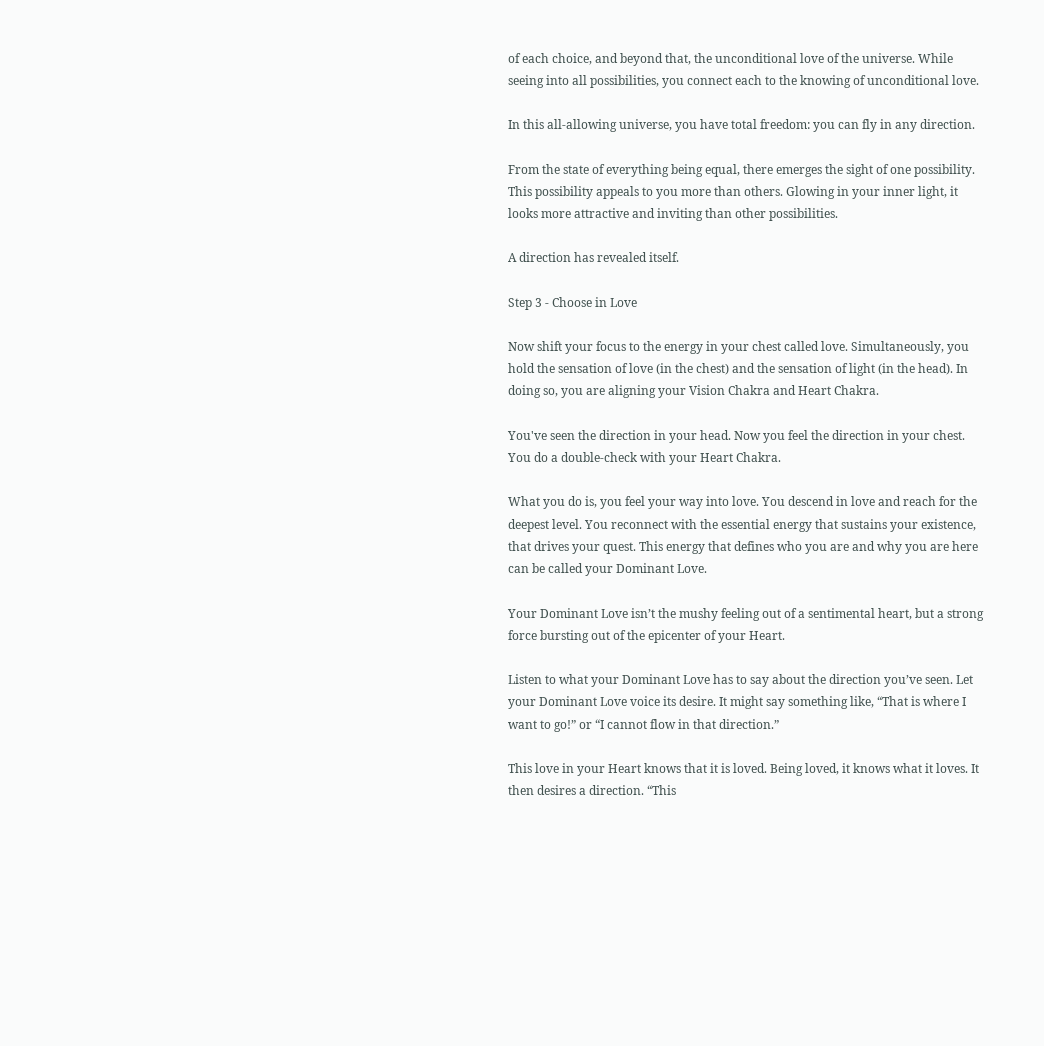of each choice, and beyond that, the unconditional love of the universe. While seeing into all possibilities, you connect each to the knowing of unconditional love.

In this all-allowing universe, you have total freedom: you can fly in any direction.

From the state of everything being equal, there emerges the sight of one possibility. This possibility appeals to you more than others. Glowing in your inner light, it looks more attractive and inviting than other possibilities.

A direction has revealed itself.

Step 3 - Choose in Love

Now shift your focus to the energy in your chest called love. Simultaneously, you hold the sensation of love (in the chest) and the sensation of light (in the head). In doing so, you are aligning your Vision Chakra and Heart Chakra.

You've seen the direction in your head. Now you feel the direction in your chest. You do a double-check with your Heart Chakra.

What you do is, you feel your way into love. You descend in love and reach for the deepest level. You reconnect with the essential energy that sustains your existence, that drives your quest. This energy that defines who you are and why you are here can be called your Dominant Love.

Your Dominant Love isn’t the mushy feeling out of a sentimental heart, but a strong force bursting out of the epicenter of your Heart.

Listen to what your Dominant Love has to say about the direction you’ve seen. Let your Dominant Love voice its desire. It might say something like, “That is where I want to go!” or “I cannot flow in that direction.”

This love in your Heart knows that it is loved. Being loved, it knows what it loves. It then desires a direction. “This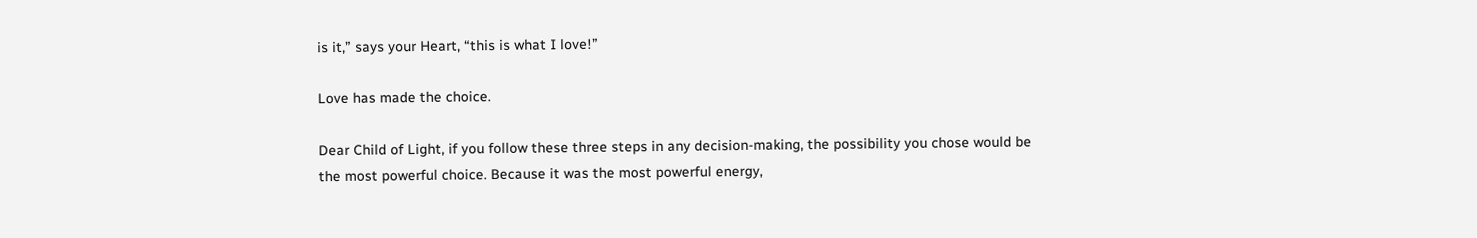is it,” says your Heart, “this is what I love!”

Love has made the choice.

Dear Child of Light, if you follow these three steps in any decision-making, the possibility you chose would be the most powerful choice. Because it was the most powerful energy,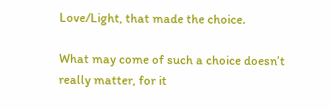Love/Light, that made the choice.

What may come of such a choice doesn’t really matter, for it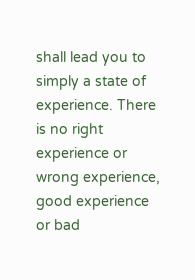shall lead you to simply a state of experience. There is no right experience or wrong experience, good experience or bad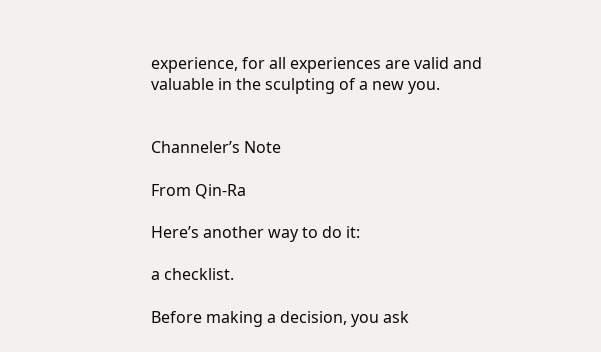experience, for all experiences are valid and valuable in the sculpting of a new you.


Channeler’s Note

From Qin-Ra

Here’s another way to do it:

a checklist.

Before making a decision, you ask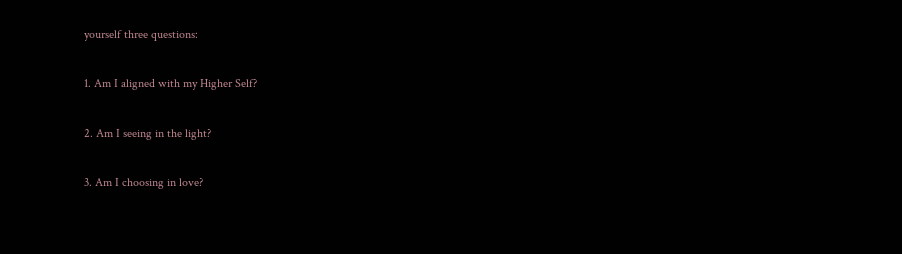yourself three questions:

1. Am I aligned with my Higher Self?

2. Am I seeing in the light?

3. Am I choosing in love?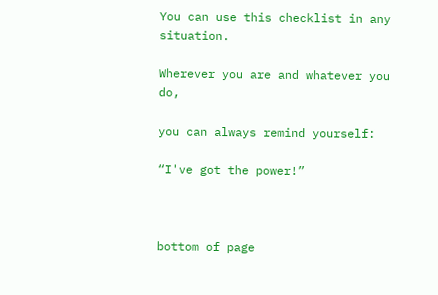You can use this checklist in any situation.

Wherever you are and whatever you do,

you can always remind yourself:

“I've got the power!”



bottom of page